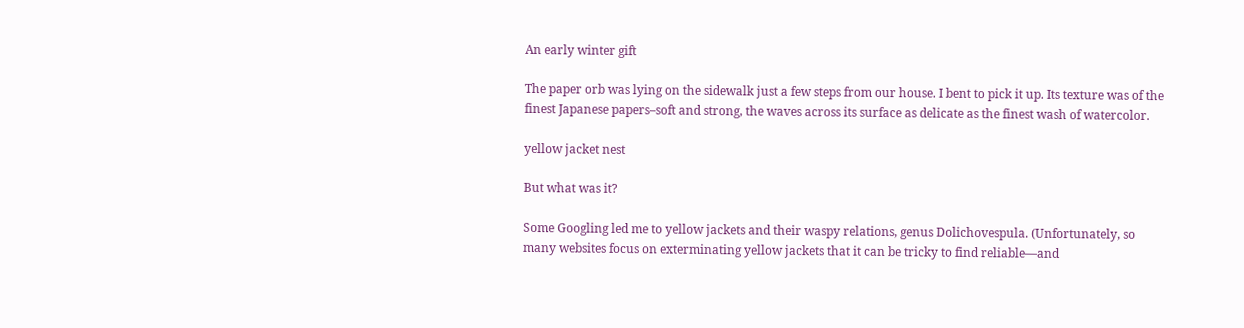An early winter gift

The paper orb was lying on the sidewalk just a few steps from our house. I bent to pick it up. Its texture was of the finest Japanese papers–soft and strong, the waves across its surface as delicate as the finest wash of watercolor.

yellow jacket nest

But what was it?

Some Googling led me to yellow jackets and their waspy relations, genus Dolichovespula. (Unfortunately, so many websites focus on exterminating yellow jackets that it can be tricky to find reliable—and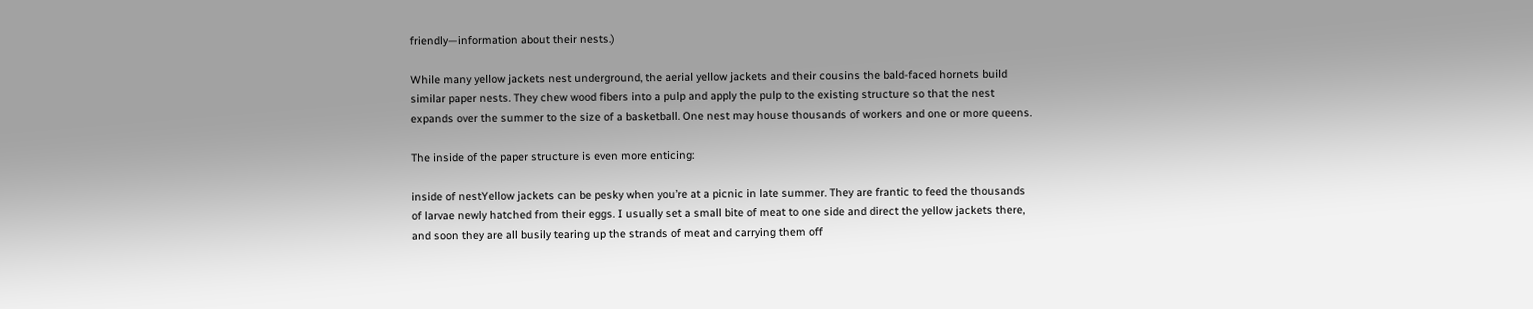friendly—information about their nests.)

While many yellow jackets nest underground, the aerial yellow jackets and their cousins the bald-faced hornets build similar paper nests. They chew wood fibers into a pulp and apply the pulp to the existing structure so that the nest expands over the summer to the size of a basketball. One nest may house thousands of workers and one or more queens.

The inside of the paper structure is even more enticing:

inside of nestYellow jackets can be pesky when you’re at a picnic in late summer. They are frantic to feed the thousands of larvae newly hatched from their eggs. I usually set a small bite of meat to one side and direct the yellow jackets there, and soon they are all busily tearing up the strands of meat and carrying them off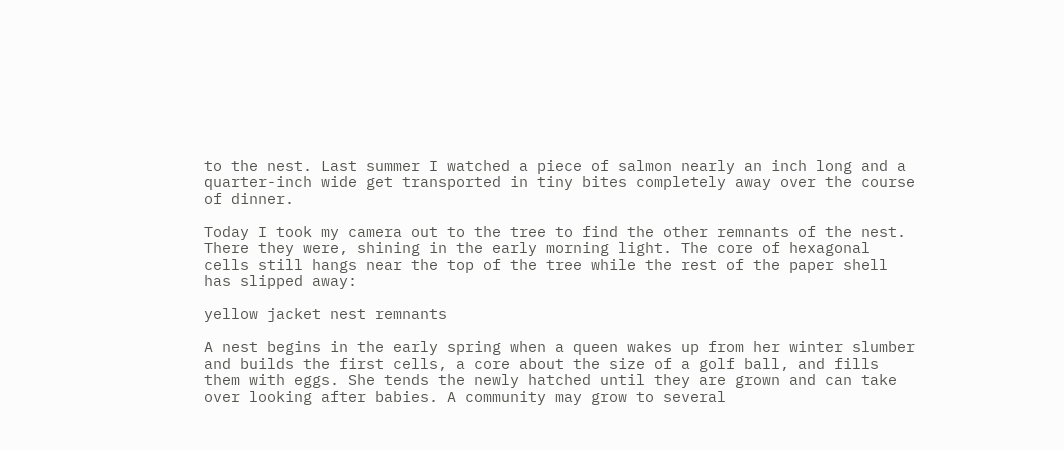to the nest. Last summer I watched a piece of salmon nearly an inch long and a quarter-inch wide get transported in tiny bites completely away over the course of dinner.

Today I took my camera out to the tree to find the other remnants of the nest. There they were, shining in the early morning light. The core of hexagonal cells still hangs near the top of the tree while the rest of the paper shell has slipped away:

yellow jacket nest remnants

A nest begins in the early spring when a queen wakes up from her winter slumber and builds the first cells, a core about the size of a golf ball, and fills them with eggs. She tends the newly hatched until they are grown and can take over looking after babies. A community may grow to several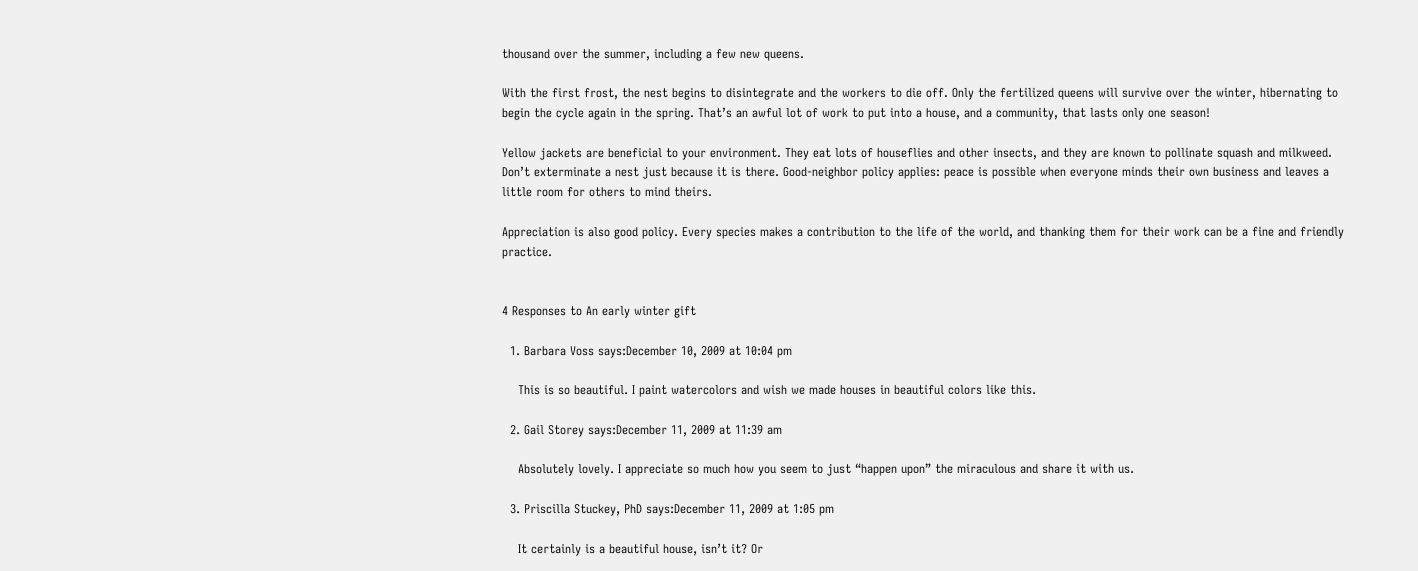thousand over the summer, including a few new queens.

With the first frost, the nest begins to disintegrate and the workers to die off. Only the fertilized queens will survive over the winter, hibernating to begin the cycle again in the spring. That’s an awful lot of work to put into a house, and a community, that lasts only one season!

Yellow jackets are beneficial to your environment. They eat lots of houseflies and other insects, and they are known to pollinate squash and milkweed. Don’t exterminate a nest just because it is there. Good-neighbor policy applies: peace is possible when everyone minds their own business and leaves a little room for others to mind theirs.

Appreciation is also good policy. Every species makes a contribution to the life of the world, and thanking them for their work can be a fine and friendly practice.


4 Responses to An early winter gift

  1. Barbara Voss says:December 10, 2009 at 10:04 pm

    This is so beautiful. I paint watercolors and wish we made houses in beautiful colors like this.

  2. Gail Storey says:December 11, 2009 at 11:39 am

    Absolutely lovely. I appreciate so much how you seem to just “happen upon” the miraculous and share it with us.

  3. Priscilla Stuckey, PhD says:December 11, 2009 at 1:05 pm

    It certainly is a beautiful house, isn’t it? Or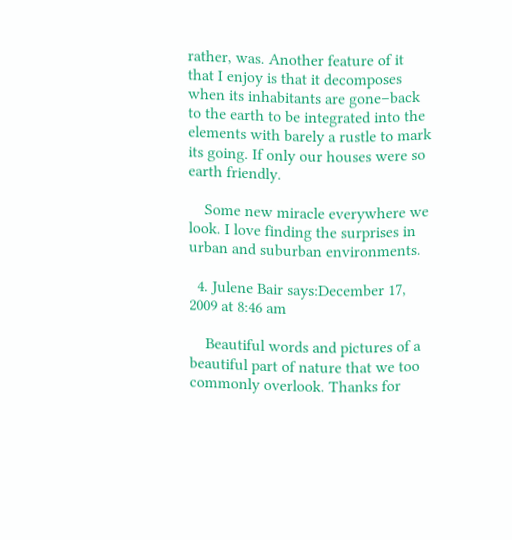rather, was. Another feature of it that I enjoy is that it decomposes when its inhabitants are gone–back to the earth to be integrated into the elements with barely a rustle to mark its going. If only our houses were so earth friendly.

    Some new miracle everywhere we look. I love finding the surprises in urban and suburban environments.

  4. Julene Bair says:December 17, 2009 at 8:46 am

    Beautiful words and pictures of a beautiful part of nature that we too commonly overlook. Thanks for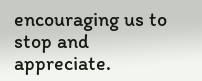encouraging us to stop and appreciate.